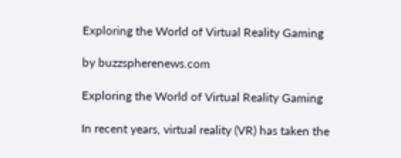Exploring the World of Virtual Reality Gaming

by buzzspherenews.com

Exploring the World of Virtual Reality Gaming

In recent years, virtual reality (VR) has taken the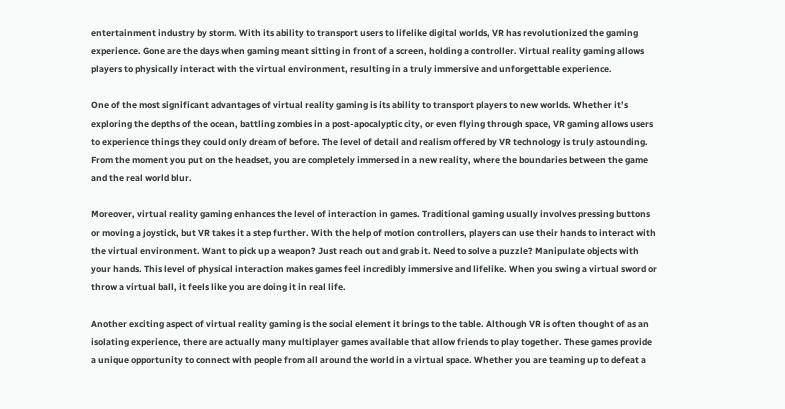entertainment industry by storm. With its ability to transport users to lifelike digital worlds, VR has revolutionized the gaming experience. Gone are the days when gaming meant sitting in front of a screen, holding a controller. Virtual reality gaming allows players to physically interact with the virtual environment, resulting in a truly immersive and unforgettable experience.

One of the most significant advantages of virtual reality gaming is its ability to transport players to new worlds. Whether it’s exploring the depths of the ocean, battling zombies in a post-apocalyptic city, or even flying through space, VR gaming allows users to experience things they could only dream of before. The level of detail and realism offered by VR technology is truly astounding. From the moment you put on the headset, you are completely immersed in a new reality, where the boundaries between the game and the real world blur.

Moreover, virtual reality gaming enhances the level of interaction in games. Traditional gaming usually involves pressing buttons or moving a joystick, but VR takes it a step further. With the help of motion controllers, players can use their hands to interact with the virtual environment. Want to pick up a weapon? Just reach out and grab it. Need to solve a puzzle? Manipulate objects with your hands. This level of physical interaction makes games feel incredibly immersive and lifelike. When you swing a virtual sword or throw a virtual ball, it feels like you are doing it in real life.

Another exciting aspect of virtual reality gaming is the social element it brings to the table. Although VR is often thought of as an isolating experience, there are actually many multiplayer games available that allow friends to play together. These games provide a unique opportunity to connect with people from all around the world in a virtual space. Whether you are teaming up to defeat a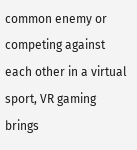common enemy or competing against each other in a virtual sport, VR gaming brings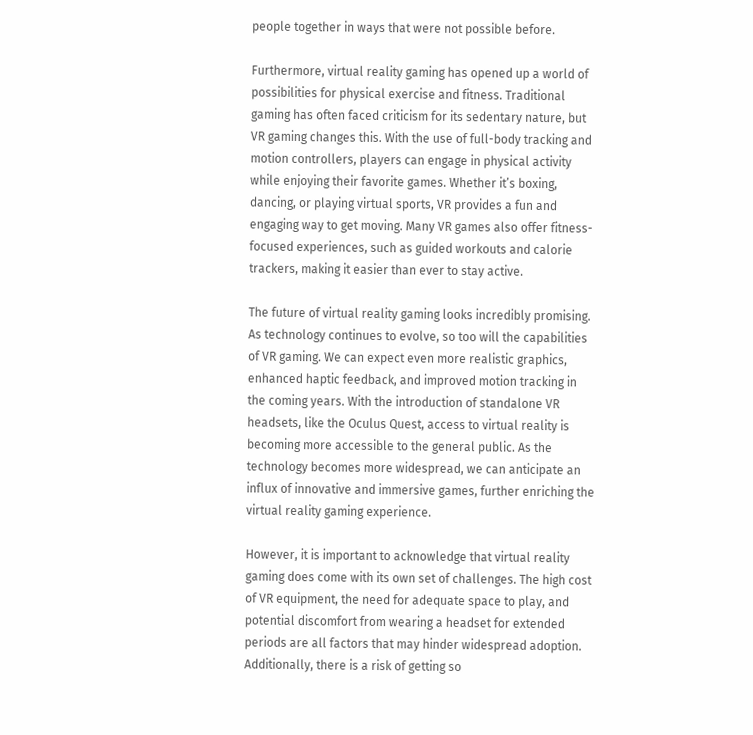people together in ways that were not possible before.

Furthermore, virtual reality gaming has opened up a world of possibilities for physical exercise and fitness. Traditional gaming has often faced criticism for its sedentary nature, but VR gaming changes this. With the use of full-body tracking and motion controllers, players can engage in physical activity while enjoying their favorite games. Whether it’s boxing, dancing, or playing virtual sports, VR provides a fun and engaging way to get moving. Many VR games also offer fitness-focused experiences, such as guided workouts and calorie trackers, making it easier than ever to stay active.

The future of virtual reality gaming looks incredibly promising. As technology continues to evolve, so too will the capabilities of VR gaming. We can expect even more realistic graphics, enhanced haptic feedback, and improved motion tracking in the coming years. With the introduction of standalone VR headsets, like the Oculus Quest, access to virtual reality is becoming more accessible to the general public. As the technology becomes more widespread, we can anticipate an influx of innovative and immersive games, further enriching the virtual reality gaming experience.

However, it is important to acknowledge that virtual reality gaming does come with its own set of challenges. The high cost of VR equipment, the need for adequate space to play, and potential discomfort from wearing a headset for extended periods are all factors that may hinder widespread adoption. Additionally, there is a risk of getting so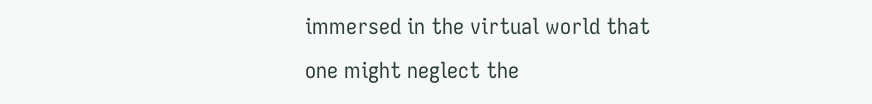immersed in the virtual world that one might neglect the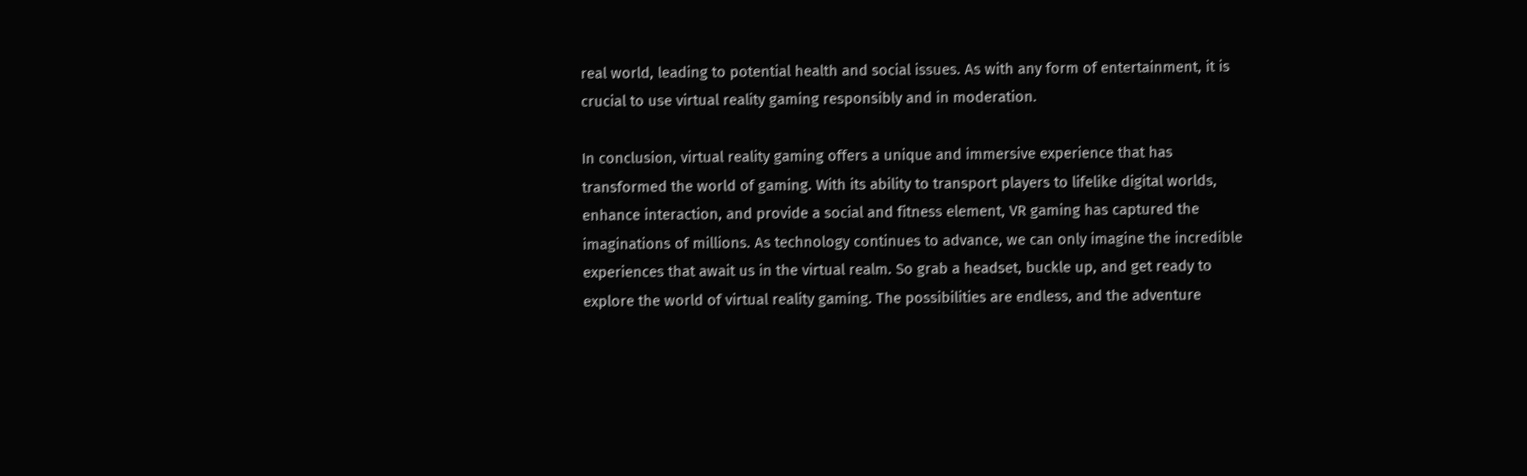real world, leading to potential health and social issues. As with any form of entertainment, it is crucial to use virtual reality gaming responsibly and in moderation.

In conclusion, virtual reality gaming offers a unique and immersive experience that has transformed the world of gaming. With its ability to transport players to lifelike digital worlds, enhance interaction, and provide a social and fitness element, VR gaming has captured the imaginations of millions. As technology continues to advance, we can only imagine the incredible experiences that await us in the virtual realm. So grab a headset, buckle up, and get ready to explore the world of virtual reality gaming. The possibilities are endless, and the adventure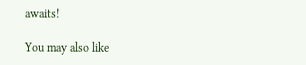awaits!

You may also like